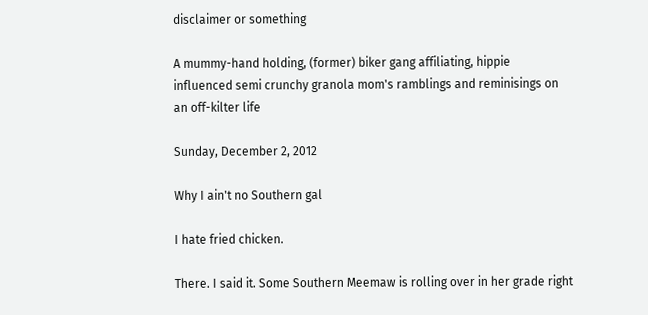disclaimer or something

A mummy-hand holding, (former) biker gang affiliating, hippie influenced semi crunchy granola mom's ramblings and reminisings on an off-kilter life

Sunday, December 2, 2012

Why I ain't no Southern gal

I hate fried chicken.

There. I said it. Some Southern Meemaw is rolling over in her grade right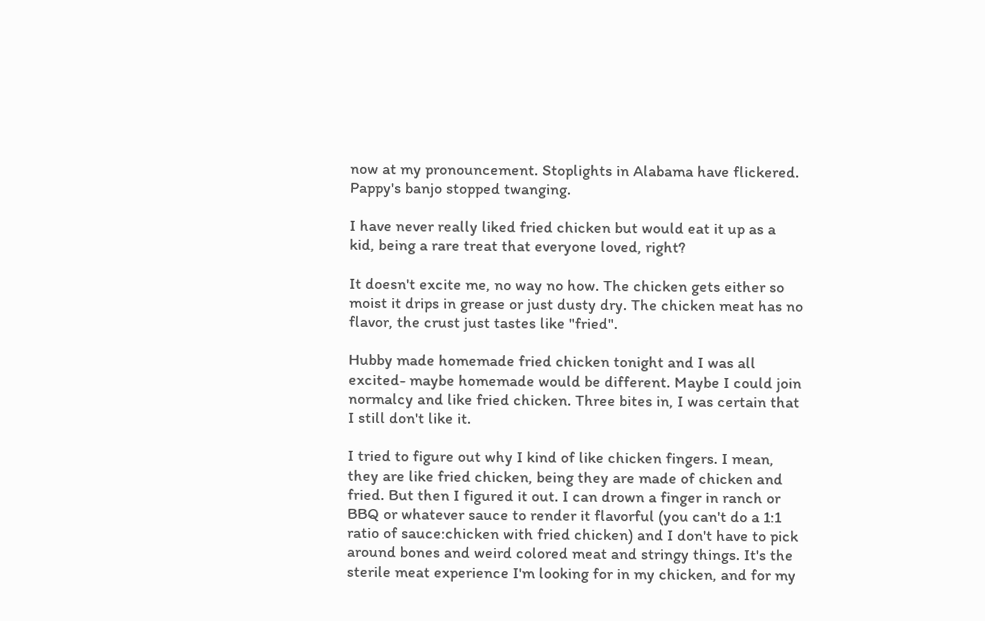now at my pronouncement. Stoplights in Alabama have flickered. Pappy's banjo stopped twanging.

I have never really liked fried chicken but would eat it up as a kid, being a rare treat that everyone loved, right?

It doesn't excite me, no way no how. The chicken gets either so moist it drips in grease or just dusty dry. The chicken meat has no flavor, the crust just tastes like "fried".

Hubby made homemade fried chicken tonight and I was all excited- maybe homemade would be different. Maybe I could join normalcy and like fried chicken. Three bites in, I was certain that I still don't like it.

I tried to figure out why I kind of like chicken fingers. I mean, they are like fried chicken, being they are made of chicken and fried. But then I figured it out. I can drown a finger in ranch or BBQ or whatever sauce to render it flavorful (you can't do a 1:1 ratio of sauce:chicken with fried chicken) and I don't have to pick around bones and weird colored meat and stringy things. It's the sterile meat experience I'm looking for in my chicken, and for my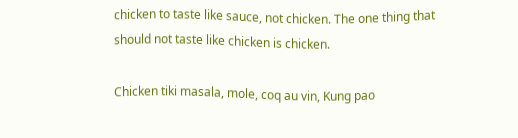chicken to taste like sauce, not chicken. The one thing that should not taste like chicken is chicken.

Chicken tiki masala, mole, coq au vin, Kung pao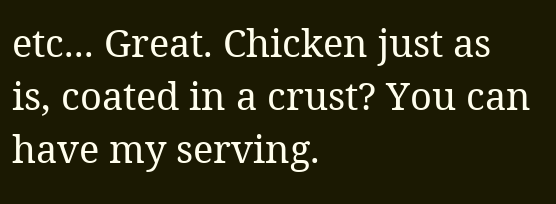etc... Great. Chicken just as is, coated in a crust? You can have my serving.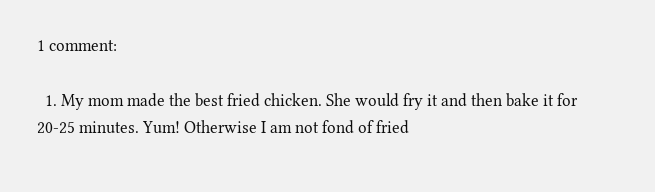1 comment:

  1. My mom made the best fried chicken. She would fry it and then bake it for 20-25 minutes. Yum! Otherwise I am not fond of fried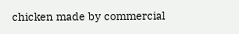chicken made by commercial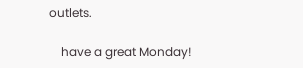outlets.

    have a great Monday!